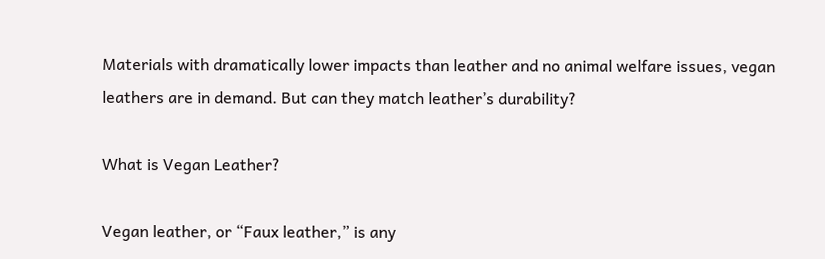Materials with dramatically lower impacts than leather and no animal welfare issues, vegan leathers are in demand. But can they match leather’s durability?

What is Vegan Leather?

Vegan leather, or “Faux leather,” is any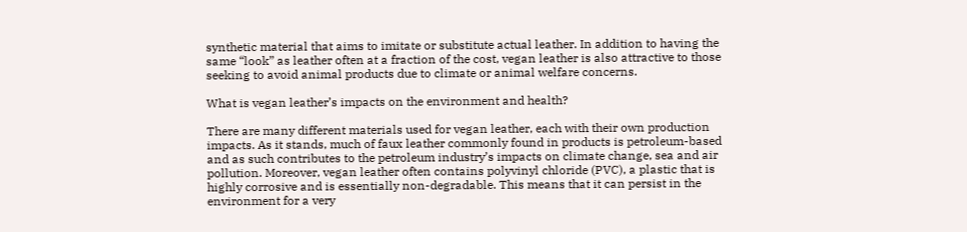synthetic material that aims to imitate or substitute actual leather. In addition to having the same “look” as leather often at a fraction of the cost, vegan leather is also attractive to those seeking to avoid animal products due to climate or animal welfare concerns.

What is vegan leather’s impacts on the environment and health?

There are many different materials used for vegan leather, each with their own production impacts. As it stands, much of faux leather commonly found in products is petroleum-based and as such contributes to the petroleum industry’s impacts on climate change, sea and air pollution. Moreover, vegan leather often contains polyvinyl chloride (PVC), a plastic that is highly corrosive and is essentially non-degradable. This means that it can persist in the environment for a very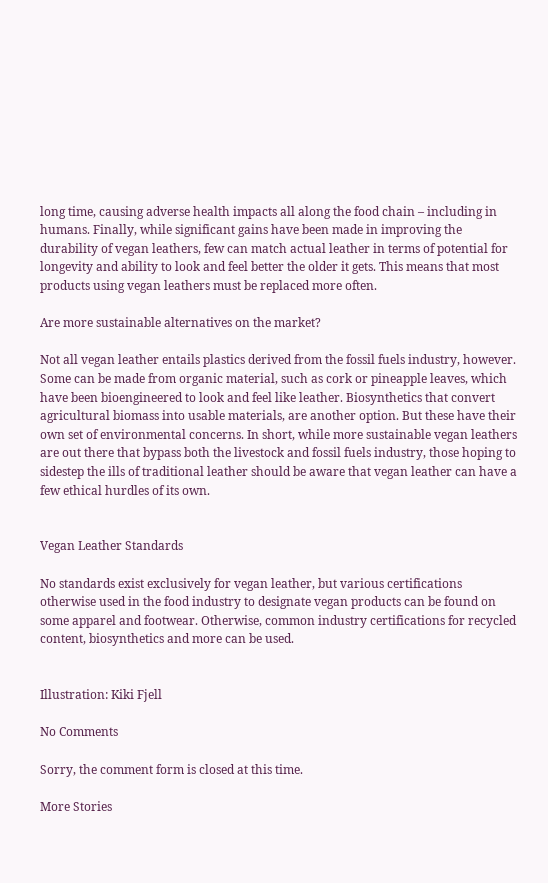long time, causing adverse health impacts all along the food chain – including in humans. Finally, while significant gains have been made in improving the durability of vegan leathers, few can match actual leather in terms of potential for longevity and ability to look and feel better the older it gets. This means that most products using vegan leathers must be replaced more often.

Are more sustainable alternatives on the market?

Not all vegan leather entails plastics derived from the fossil fuels industry, however. Some can be made from organic material, such as cork or pineapple leaves, which have been bioengineered to look and feel like leather. Biosynthetics that convert agricultural biomass into usable materials, are another option. But these have their own set of environmental concerns. In short, while more sustainable vegan leathers are out there that bypass both the livestock and fossil fuels industry, those hoping to sidestep the ills of traditional leather should be aware that vegan leather can have a few ethical hurdles of its own.


Vegan Leather Standards

No standards exist exclusively for vegan leather, but various certifications otherwise used in the food industry to designate vegan products can be found on some apparel and footwear. Otherwise, common industry certifications for recycled content, biosynthetics and more can be used.


Illustration: Kiki Fjell

No Comments

Sorry, the comment form is closed at this time.

More Stories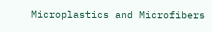Microplastics and Microfibers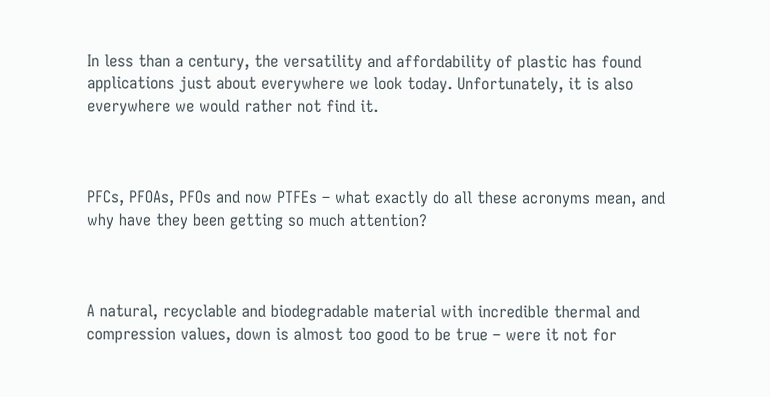In less than a century, the versatility and affordability of plastic has found applications just about everywhere we look today. Unfortunately, it is also everywhere we would rather not find it.



PFCs, PFOAs, PFOs and now PTFEs – what exactly do all these acronyms mean, and why have they been getting so much attention?



A natural, recyclable and biodegradable material with incredible thermal and compression values, down is almost too good to be true – were it not for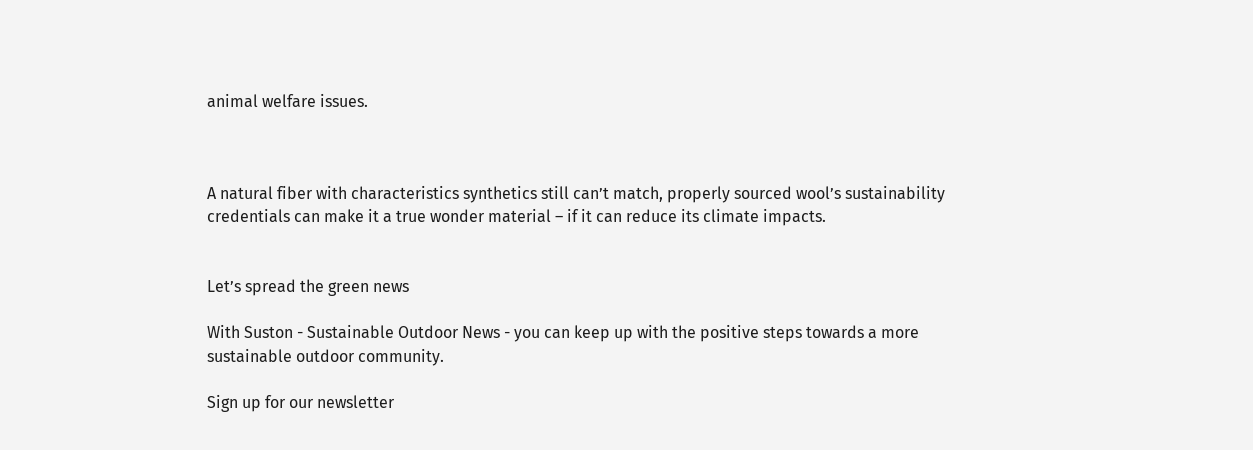animal welfare issues.



A natural fiber with characteristics synthetics still can’t match, properly sourced wool’s sustainability credentials can make it a true wonder material – if it can reduce its climate impacts.


Let’s spread the green news

With Suston - Sustainable Outdoor News - you can keep up with the positive steps towards a more sustainable outdoor community.

Sign up for our newsletter